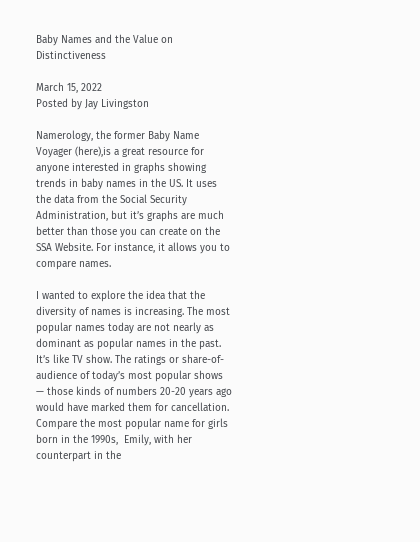Baby Names and the Value on Distinctiveness

March 15, 2022
Posted by Jay Livingston

Namerology, the former Baby Name Voyager (here),is a great resource for anyone interested in graphs showing trends in baby names in the US. It uses the data from the Social Security Administration, but it’s graphs are much better than those you can create on the SSA Website. For instance, it allows you to compare names.

I wanted to explore the idea that the diversity of names is increasing. The most popular names today are not nearly as dominant as popular names in the past. It’s like TV show. The ratings or share-of-audience of today’s most popular shows — those kinds of numbers 20-20 years ago would have marked them for cancellation. Compare the most popular name for girls born in the 1990s,  Emily, with her counterpart in the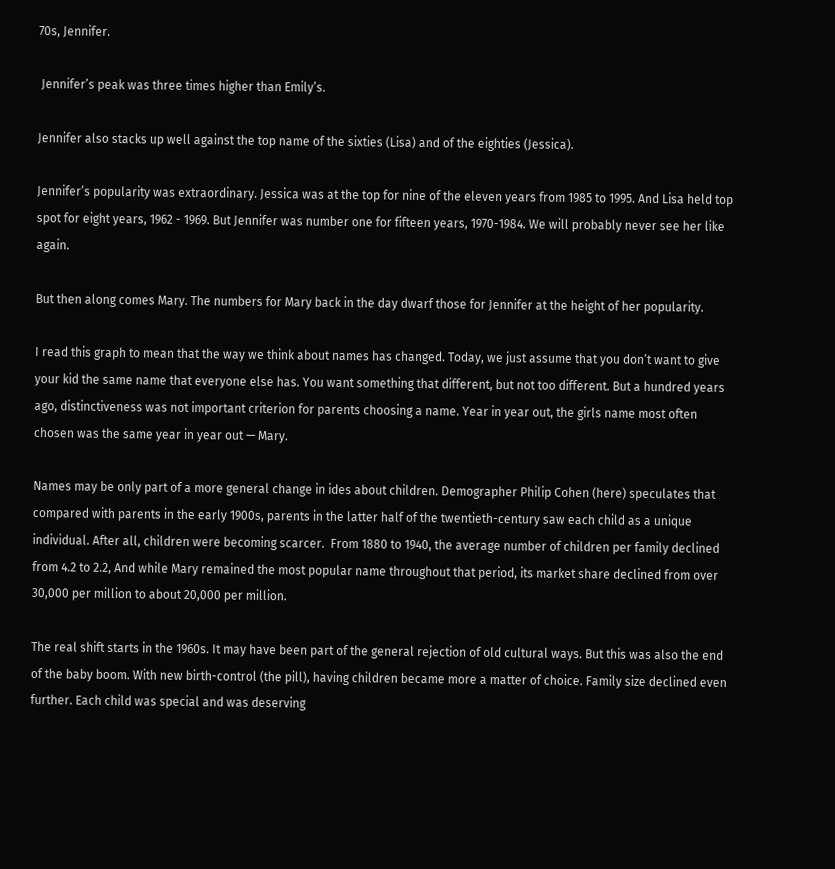70s, Jennifer.

 Jennifer’s peak was three times higher than Emily’s.

Jennifer also stacks up well against the top name of the sixties (Lisa) and of the eighties (Jessica).

Jennifer’s popularity was extraordinary. Jessica was at the top for nine of the eleven years from 1985 to 1995. And Lisa held top spot for eight years, 1962 - 1969. But Jennifer was number one for fifteen years, 1970-1984. We will probably never see her like again.

But then along comes Mary. The numbers for Mary back in the day dwarf those for Jennifer at the height of her popularity.

I read this graph to mean that the way we think about names has changed. Today, we just assume that you don’t want to give your kid the same name that everyone else has. You want something that different, but not too different. But a hundred years ago, distinctiveness was not important criterion for parents choosing a name. Year in year out, the girls name most often chosen was the same year in year out — Mary.

Names may be only part of a more general change in ides about children. Demographer Philip Cohen (here) speculates that compared with parents in the early 1900s, parents in the latter half of the twentieth-century saw each child as a unique individual. After all, children were becoming scarcer.  From 1880 to 1940, the average number of children per family declined from 4.2 to 2.2, And while Mary remained the most popular name throughout that period, its market share declined from over 30,000 per million to about 20,000 per million.

The real shift starts in the 1960s. It may have been part of the general rejection of old cultural ways. But this was also the end of the baby boom. With new birth-control (the pill), having children became more a matter of choice. Family size declined even further. Each child was special and was deserving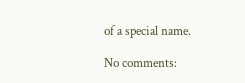of a special name.

No comments: